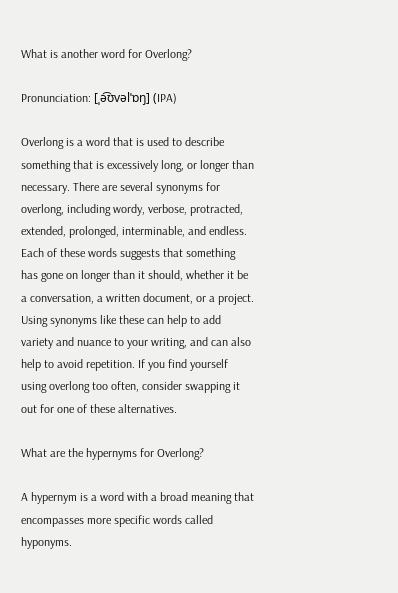What is another word for Overlong?

Pronunciation: [ˌə͡ʊvəlˈɒŋ] (IPA)

Overlong is a word that is used to describe something that is excessively long, or longer than necessary. There are several synonyms for overlong, including wordy, verbose, protracted, extended, prolonged, interminable, and endless. Each of these words suggests that something has gone on longer than it should, whether it be a conversation, a written document, or a project. Using synonyms like these can help to add variety and nuance to your writing, and can also help to avoid repetition. If you find yourself using overlong too often, consider swapping it out for one of these alternatives.

What are the hypernyms for Overlong?

A hypernym is a word with a broad meaning that encompasses more specific words called hyponyms.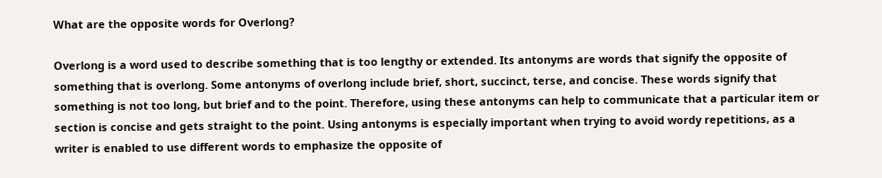What are the opposite words for Overlong?

Overlong is a word used to describe something that is too lengthy or extended. Its antonyms are words that signify the opposite of something that is overlong. Some antonyms of overlong include brief, short, succinct, terse, and concise. These words signify that something is not too long, but brief and to the point. Therefore, using these antonyms can help to communicate that a particular item or section is concise and gets straight to the point. Using antonyms is especially important when trying to avoid wordy repetitions, as a writer is enabled to use different words to emphasize the opposite of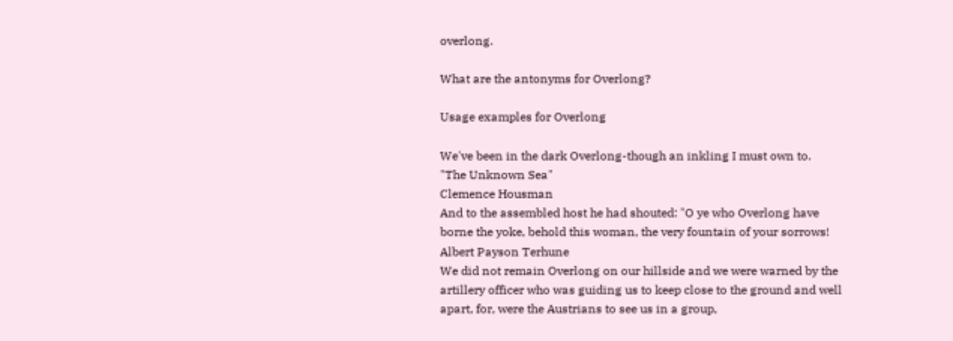overlong.

What are the antonyms for Overlong?

Usage examples for Overlong

We've been in the dark Overlong-though an inkling I must own to.
"The Unknown Sea"
Clemence Housman
And to the assembled host he had shouted: "O ye who Overlong have borne the yoke, behold this woman, the very fountain of your sorrows!
Albert Payson Terhune
We did not remain Overlong on our hillside and we were warned by the artillery officer who was guiding us to keep close to the ground and well apart, for, were the Austrians to see us in a group,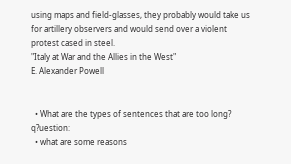using maps and field-glasses, they probably would take us for artillery observers and would send over a violent protest cased in steel.
"Italy at War and the Allies in the West"
E. Alexander Powell


  • What are the types of sentences that are too long? q?uestion:
  • what are some reasons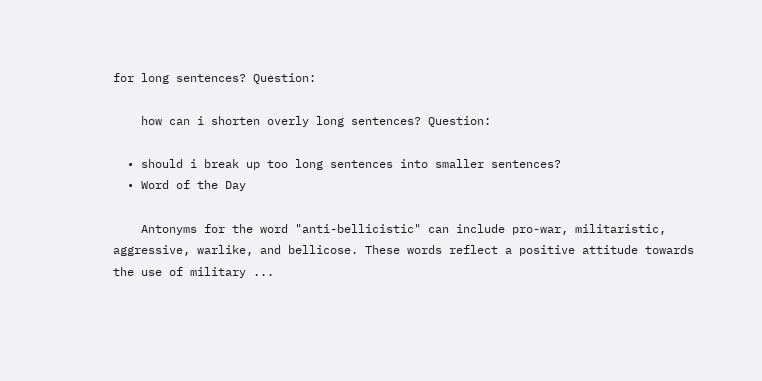for long sentences? Question:

    how can i shorten overly long sentences? Question:

  • should i break up too long sentences into smaller sentences?
  • Word of the Day

    Antonyms for the word "anti-bellicistic" can include pro-war, militaristic, aggressive, warlike, and bellicose. These words reflect a positive attitude towards the use of military ...